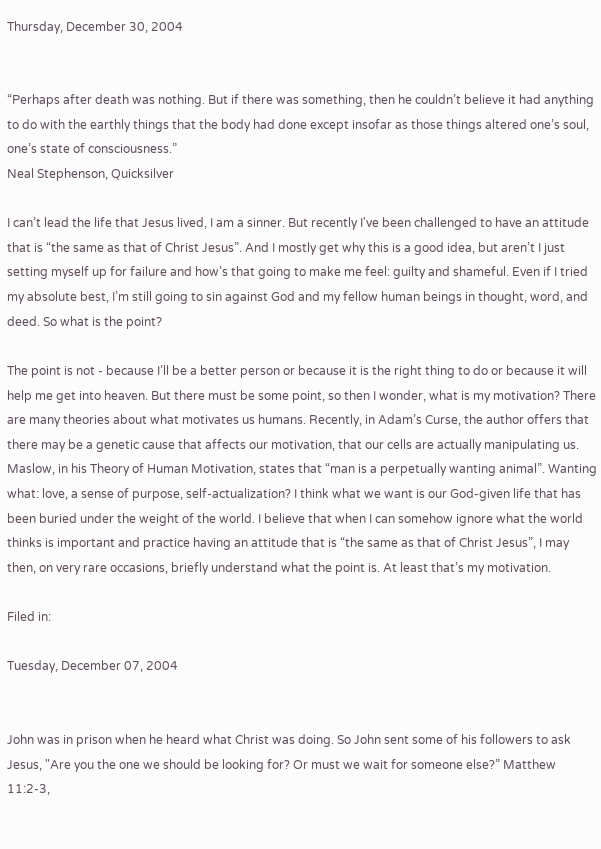Thursday, December 30, 2004


“Perhaps after death was nothing. But if there was something, then he couldn’t believe it had anything to do with the earthly things that the body had done except insofar as those things altered one’s soul, one’s state of consciousness.”
Neal Stephenson, Quicksilver

I can’t lead the life that Jesus lived, I am a sinner. But recently I've been challenged to have an attitude that is “the same as that of Christ Jesus”. And I mostly get why this is a good idea, but aren’t I just setting myself up for failure and how’s that going to make me feel: guilty and shameful. Even if I tried my absolute best, I’m still going to sin against God and my fellow human beings in thought, word, and deed. So what is the point?

The point is not - because I’ll be a better person or because it is the right thing to do or because it will help me get into heaven. But there must be some point, so then I wonder, what is my motivation? There are many theories about what motivates us humans. Recently, in Adam’s Curse, the author offers that there may be a genetic cause that affects our motivation, that our cells are actually manipulating us. Maslow, in his Theory of Human Motivation, states that “man is a perpetually wanting animal”. Wanting what: love, a sense of purpose, self-actualization? I think what we want is our God-given life that has been buried under the weight of the world. I believe that when I can somehow ignore what the world thinks is important and practice having an attitude that is “the same as that of Christ Jesus”, I may then, on very rare occasions, briefly understand what the point is. At least that’s my motivation.

Filed in:

Tuesday, December 07, 2004


John was in prison when he heard what Christ was doing. So John sent some of his followers to ask Jesus, "Are you the one we should be looking for? Or must we wait for someone else?” Matthew 11:2-3,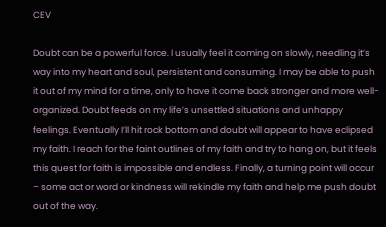CEV

Doubt can be a powerful force. I usually feel it coming on slowly, needling it’s way into my heart and soul, persistent and consuming. I may be able to push it out of my mind for a time, only to have it come back stronger and more well-organized. Doubt feeds on my life’s unsettled situations and unhappy feelings. Eventually I’ll hit rock bottom and doubt will appear to have eclipsed my faith. I reach for the faint outlines of my faith and try to hang on, but it feels this quest for faith is impossible and endless. Finally, a turning point will occur – some act or word or kindness will rekindle my faith and help me push doubt out of the way.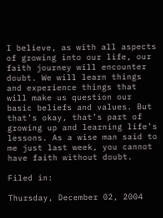I believe, as with all aspects of growing into our life, our faith journey will encounter doubt. We will learn things and experience things that will make us question our basic beliefs and values. But that’s okay, that’s part of growing up and learning life’s lessons. As a wise man said to me just last week, you cannot have faith without doubt.

Filed in:

Thursday, December 02, 2004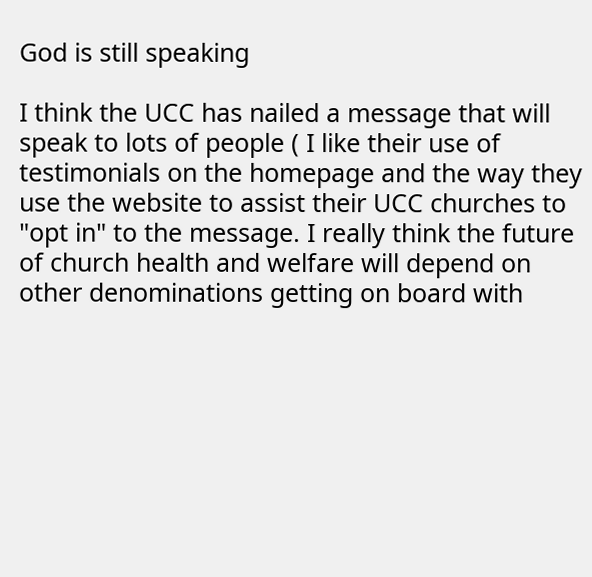God is still speaking

I think the UCC has nailed a message that will speak to lots of people ( I like their use of testimonials on the homepage and the way they use the website to assist their UCC churches to "opt in" to the message. I really think the future of church health and welfare will depend on other denominations getting on board with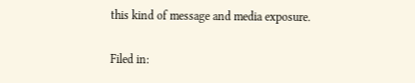this kind of message and media exposure.

Filed in: